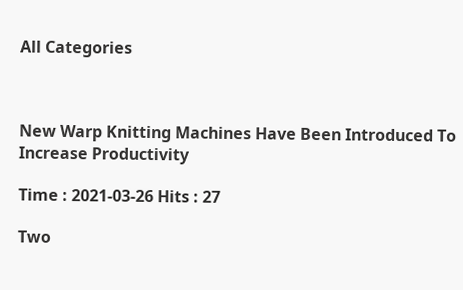All Categories



New Warp Knitting Machines Have Been Introduced To Increase Productivity

Time : 2021-03-26 Hits : 27

Two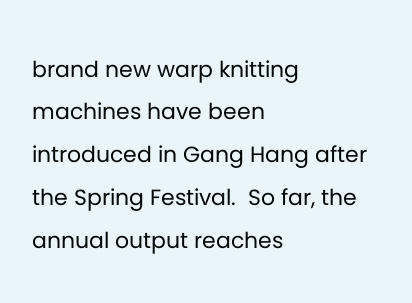brand new warp knitting machines have been introduced in Gang Hang after the Spring Festival.  So far, the annual output reaches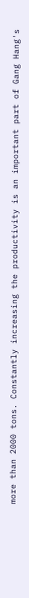more than 2000 tons. Constantly increasing the productivity is an important part of Gang Hang's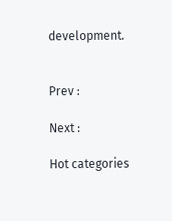development.


Prev :

Next :

Hot categories